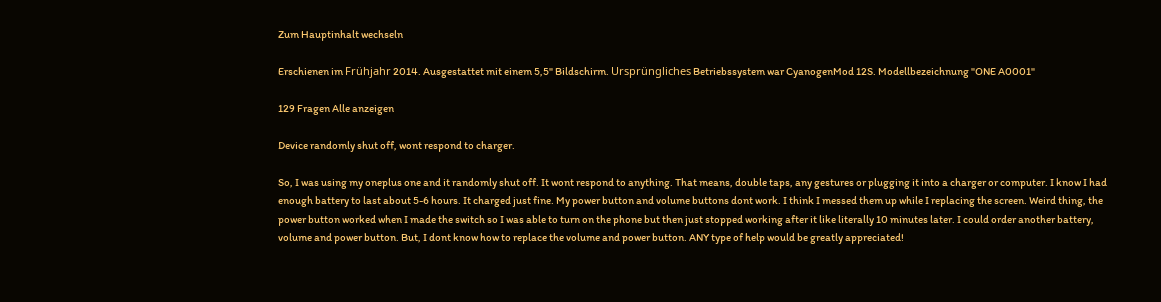Zum Hauptinhalt wechseln

Erschienen im Frühjahr 2014. Ausgestattet mit einem 5,5" Bildschirm. Ursprüngliches Betriebssystem war CyanogenMod 12S. Modellbezeichnung "ONE A0001"

129 Fragen Alle anzeigen

Device randomly shut off, wont respond to charger.

So, I was using my oneplus one and it randomly shut off. It wont respond to anything. That means, double taps, any gestures or plugging it into a charger or computer. I know I had enough battery to last about 5-6 hours. It charged just fine. My power button and volume buttons dont work. I think I messed them up while I replacing the screen. Weird thing, the power button worked when I made the switch so I was able to turn on the phone but then just stopped working after it like literally 10 minutes later. I could order another battery, volume and power button. But, I dont know how to replace the volume and power button. ANY type of help would be greatly appreciated!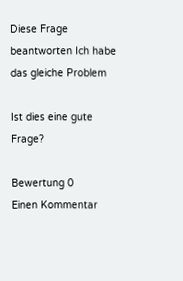Diese Frage beantworten Ich habe das gleiche Problem

Ist dies eine gute Frage?

Bewertung 0
Einen Kommentar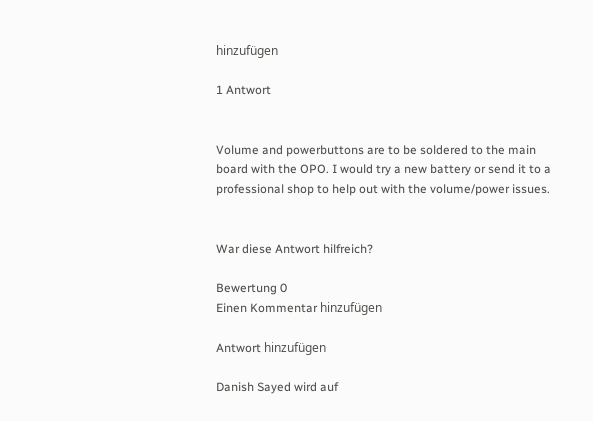hinzufügen

1 Antwort


Volume and powerbuttons are to be soldered to the main board with the OPO. I would try a new battery or send it to a professional shop to help out with the volume/power issues.


War diese Antwort hilfreich?

Bewertung 0
Einen Kommentar hinzufügen

Antwort hinzufügen

Danish Sayed wird auf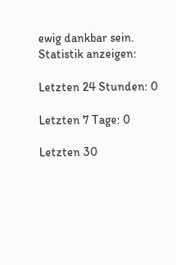ewig dankbar sein.
Statistik anzeigen:

Letzten 24 Stunden: 0

Letzten 7 Tage: 0

Letzten 30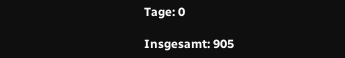Tage: 0

Insgesamt: 905